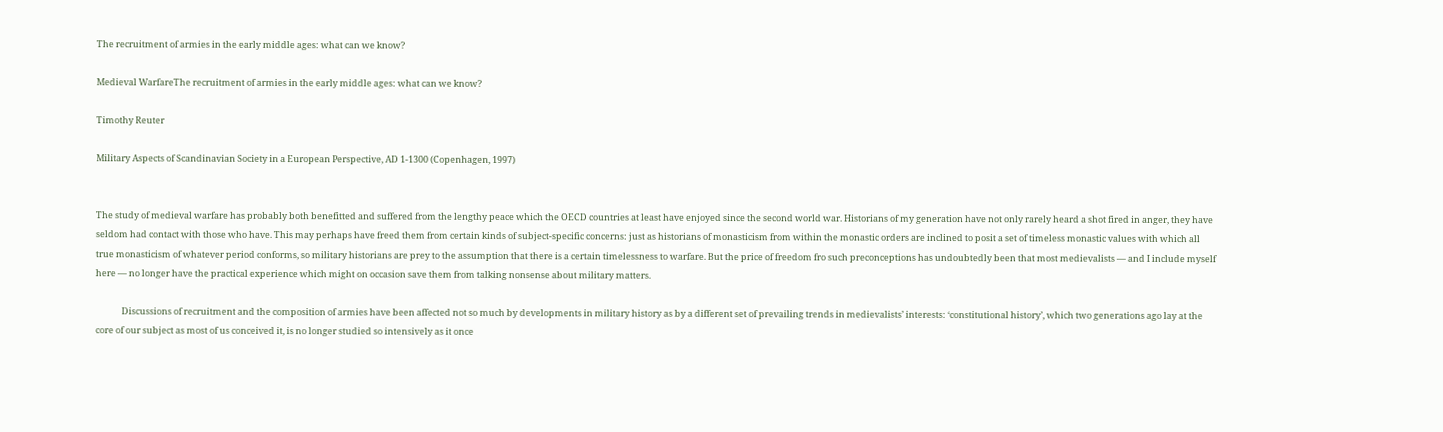The recruitment of armies in the early middle ages: what can we know?

Medieval WarfareThe recruitment of armies in the early middle ages: what can we know?

Timothy Reuter

Military Aspects of Scandinavian Society in a European Perspective, AD 1-1300 (Copenhagen, 1997)


The study of medieval warfare has probably both benefitted and suffered from the lengthy peace which the OECD countries at least have enjoyed since the second world war. Historians of my generation have not only rarely heard a shot fired in anger, they have seldom had contact with those who have. This may perhaps have freed them from certain kinds of subject-specific concerns: just as historians of monasticism from within the monastic orders are inclined to posit a set of timeless monastic values with which all true monasticism of whatever period conforms, so military historians are prey to the assumption that there is a certain timelessness to warfare. But the price of freedom fro such preconceptions has undoubtedly been that most medievalists — and I include myself here — no longer have the practical experience which might on occasion save them from talking nonsense about military matters.

             Discussions of recruitment and the composition of armies have been affected not so much by developments in military history as by a different set of prevailing trends in medievalists’ interests: ‘constitutional history’, which two generations ago lay at the core of our subject as most of us conceived it, is no longer studied so intensively as it once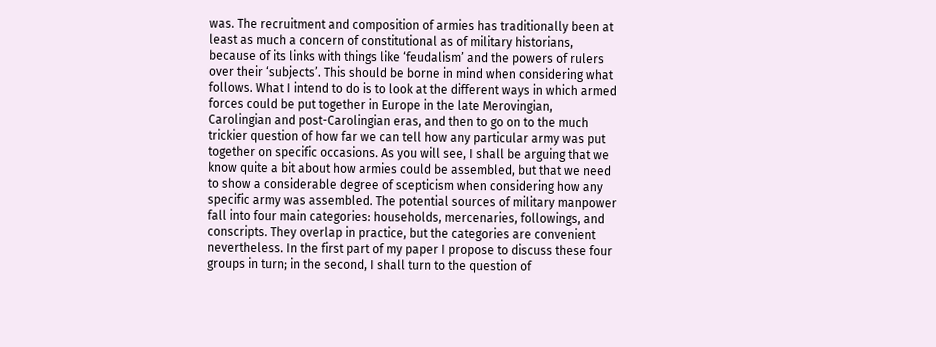was. The recruitment and composition of armies has traditionally been at least as much a concern of constitutional as of military historians, because of its links with things like ‘feudalism’ and the powers of rulers over their ‘subjects’. This should be borne in mind when considering what follows. What I intend to do is to look at the different ways in which armed forces could be put together in Europe in the late Merovingian, Carolingian and post-Carolingian eras, and then to go on to the much trickier question of how far we can tell how any particular army was put together on specific occasions. As you will see, I shall be arguing that we know quite a bit about how armies could be assembled, but that we need to show a considerable degree of scepticism when considering how any specific army was assembled. The potential sources of military manpower fall into four main categories: households, mercenaries, followings, and conscripts. They overlap in practice, but the categories are convenient nevertheless. In the first part of my paper I propose to discuss these four groups in turn; in the second, I shall turn to the question of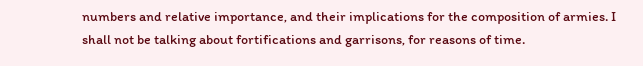numbers and relative importance, and their implications for the composition of armies. I shall not be talking about fortifications and garrisons, for reasons of time.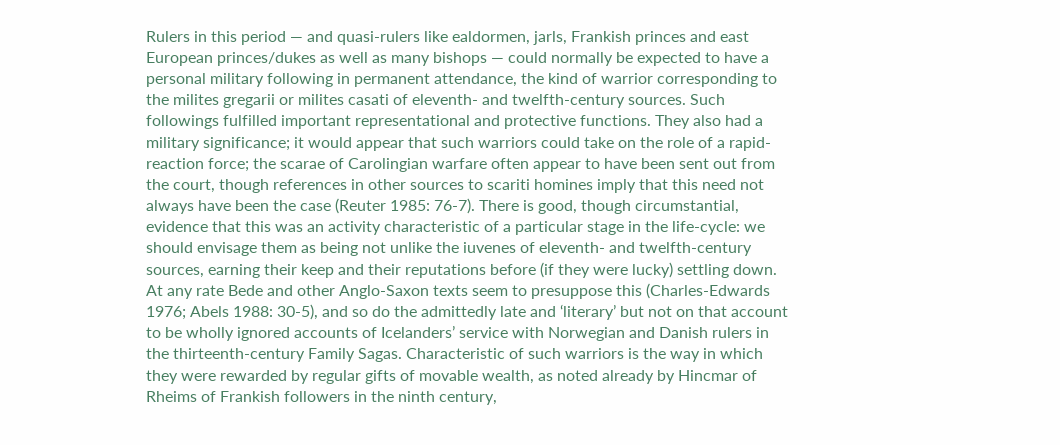Rulers in this period — and quasi-rulers like ealdormen, jarls, Frankish princes and east European princes/dukes as well as many bishops — could normally be expected to have a personal military following in permanent attendance, the kind of warrior corresponding to the milites gregarii or milites casati of eleventh- and twelfth-century sources. Such followings fulfilled important representational and protective functions. They also had a military significance; it would appear that such warriors could take on the role of a rapid-reaction force; the scarae of Carolingian warfare often appear to have been sent out from the court, though references in other sources to scariti homines imply that this need not always have been the case (Reuter 1985: 76-7). There is good, though circumstantial, evidence that this was an activity characteristic of a particular stage in the life-cycle: we should envisage them as being not unlike the iuvenes of eleventh- and twelfth-century sources, earning their keep and their reputations before (if they were lucky) settling down. At any rate Bede and other Anglo-Saxon texts seem to presuppose this (Charles-Edwards 1976; Abels 1988: 30-5), and so do the admittedly late and ‘literary’ but not on that account to be wholly ignored accounts of Icelanders’ service with Norwegian and Danish rulers in the thirteenth-century Family Sagas. Characteristic of such warriors is the way in which they were rewarded by regular gifts of movable wealth, as noted already by Hincmar of Rheims of Frankish followers in the ninth century,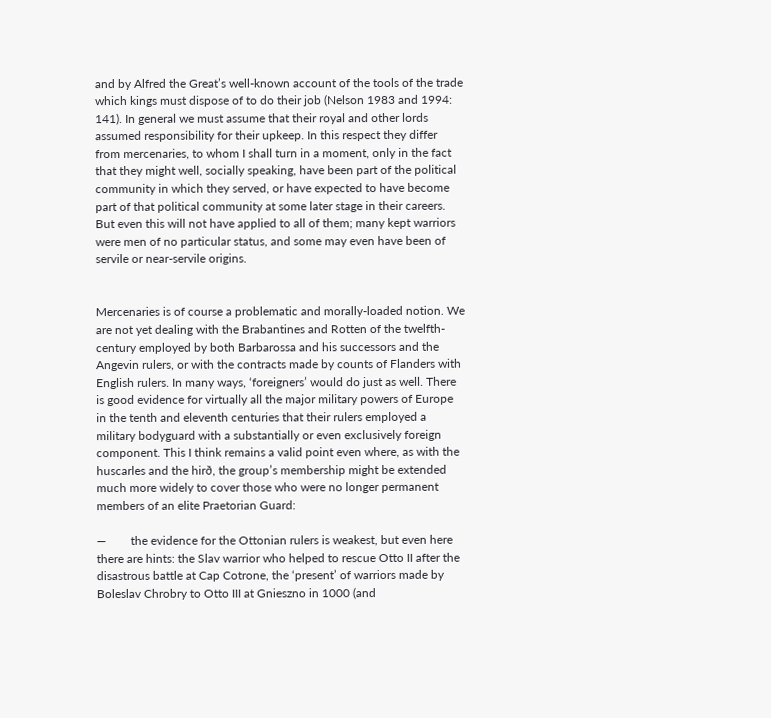and by Alfred the Great’s well-known account of the tools of the trade which kings must dispose of to do their job (Nelson 1983 and 1994: 141). In general we must assume that their royal and other lords assumed responsibility for their upkeep. In this respect they differ from mercenaries, to whom I shall turn in a moment, only in the fact that they might well, socially speaking, have been part of the political community in which they served, or have expected to have become part of that political community at some later stage in their careers. But even this will not have applied to all of them; many kept warriors were men of no particular status, and some may even have been of servile or near-servile origins.


Mercenaries is of course a problematic and morally-loaded notion. We are not yet dealing with the Brabantines and Rotten of the twelfth-century employed by both Barbarossa and his successors and the Angevin rulers, or with the contracts made by counts of Flanders with English rulers. In many ways, ‘foreigners’ would do just as well. There is good evidence for virtually all the major military powers of Europe in the tenth and eleventh centuries that their rulers employed a military bodyguard with a substantially or even exclusively foreign component. This I think remains a valid point even where, as with the huscarles and the hirð, the group’s membership might be extended much more widely to cover those who were no longer permanent members of an elite Praetorian Guard:

—        the evidence for the Ottonian rulers is weakest, but even here there are hints: the Slav warrior who helped to rescue Otto II after the disastrous battle at Cap Cotrone, the ‘present’ of warriors made by Boleslav Chrobry to Otto III at Gnieszno in 1000 (and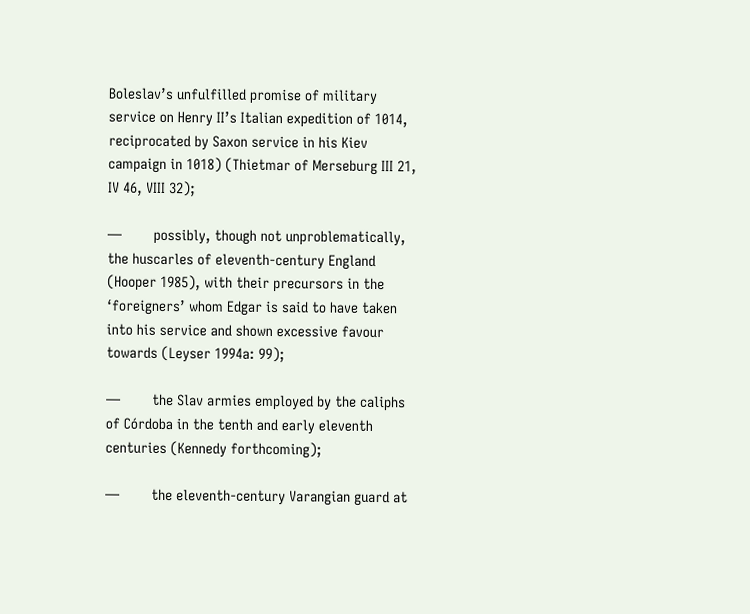Boleslav’s unfulfilled promise of military service on Henry II’s Italian expedition of 1014, reciprocated by Saxon service in his Kiev campaign in 1018) (Thietmar of Merseburg III 21, IV 46, VIII 32);

—        possibly, though not unproblematically, the huscarles of eleventh-century England (Hooper 1985), with their precursors in the ‘foreigners’ whom Edgar is said to have taken into his service and shown excessive favour towards (Leyser 1994a: 99);

—        the Slav armies employed by the caliphs of Córdoba in the tenth and early eleventh centuries (Kennedy forthcoming);

—        the eleventh-century Varangian guard at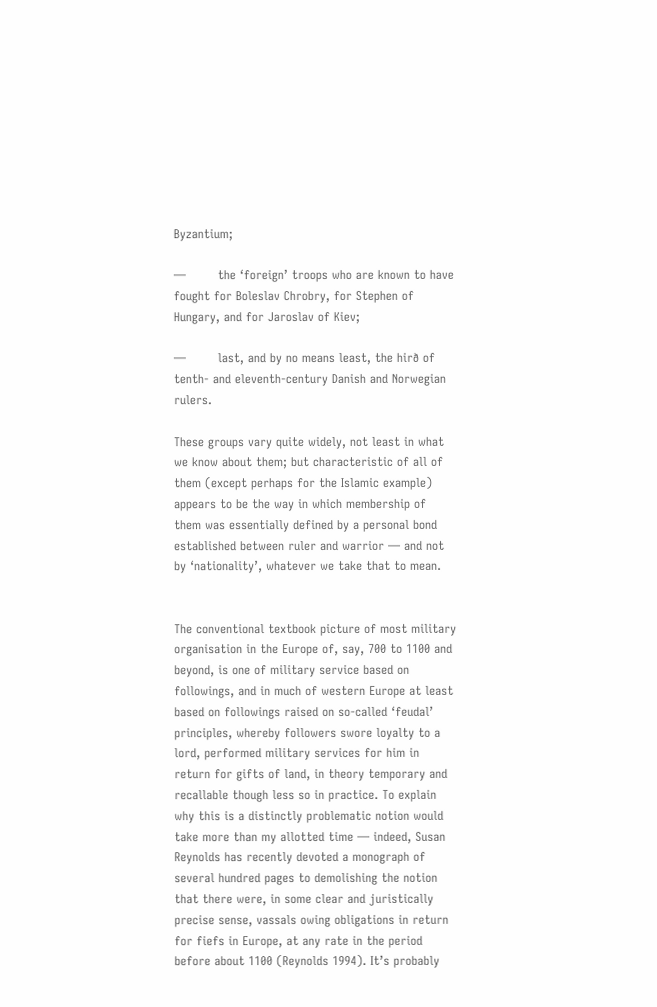Byzantium;

—        the ‘foreign’ troops who are known to have fought for Boleslav Chrobry, for Stephen of Hungary, and for Jaroslav of Kiev;

—        last, and by no means least, the hirð of tenth- and eleventh-century Danish and Norwegian rulers.

These groups vary quite widely, not least in what we know about them; but characteristic of all of them (except perhaps for the Islamic example) appears to be the way in which membership of them was essentially defined by a personal bond established between ruler and warrior — and not by ‘nationality’, whatever we take that to mean.


The conventional textbook picture of most military organisation in the Europe of, say, 700 to 1100 and beyond, is one of military service based on followings, and in much of western Europe at least based on followings raised on so-called ‘feudal’ principles, whereby followers swore loyalty to a lord, performed military services for him in return for gifts of land, in theory temporary and recallable though less so in practice. To explain why this is a distinctly problematic notion would take more than my allotted time — indeed, Susan Reynolds has recently devoted a monograph of several hundred pages to demolishing the notion that there were, in some clear and juristically precise sense, vassals owing obligations in return for fiefs in Europe, at any rate in the period before about 1100 (Reynolds 1994). It’s probably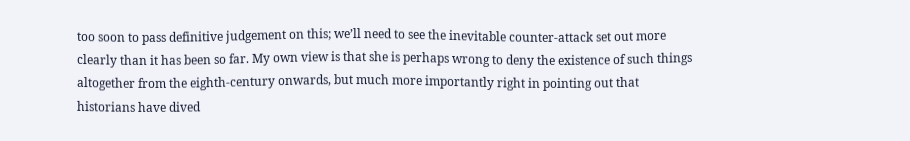too soon to pass definitive judgement on this; we’ll need to see the inevitable counter-attack set out more clearly than it has been so far. My own view is that she is perhaps wrong to deny the existence of such things altogether from the eighth-century onwards, but much more importantly right in pointing out that historians have dived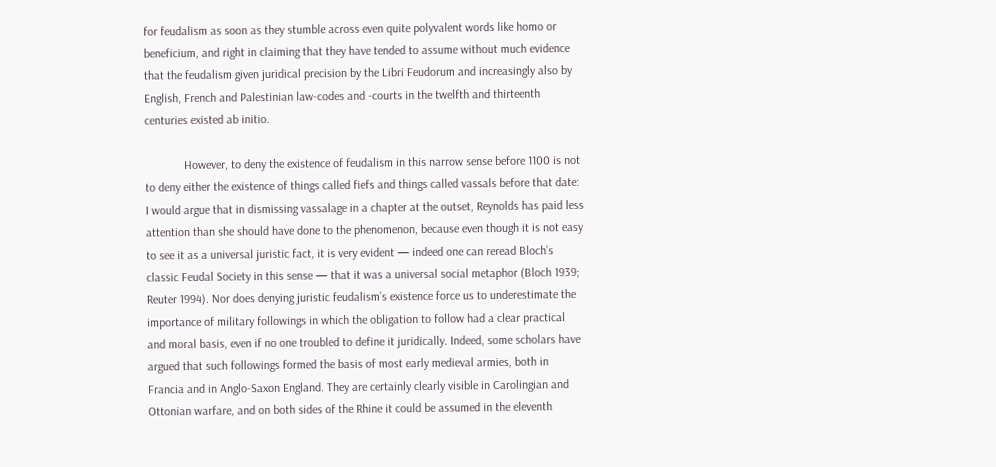for feudalism as soon as they stumble across even quite polyvalent words like homo or beneficium, and right in claiming that they have tended to assume without much evidence that the feudalism given juridical precision by the Libri Feudorum and increasingly also by English, French and Palestinian law-codes and -courts in the twelfth and thirteenth centuries existed ab initio.

             However, to deny the existence of feudalism in this narrow sense before 1100 is not to deny either the existence of things called fiefs and things called vassals before that date: I would argue that in dismissing vassalage in a chapter at the outset, Reynolds has paid less attention than she should have done to the phenomenon, because even though it is not easy to see it as a universal juristic fact, it is very evident — indeed one can reread Bloch’s classic Feudal Society in this sense — that it was a universal social metaphor (Bloch 1939; Reuter 1994). Nor does denying juristic feudalism’s existence force us to underestimate the importance of military followings in which the obligation to follow had a clear practical and moral basis, even if no one troubled to define it juridically. Indeed, some scholars have argued that such followings formed the basis of most early medieval armies, both in Francia and in Anglo-Saxon England. They are certainly clearly visible in Carolingian and Ottonian warfare, and on both sides of the Rhine it could be assumed in the eleventh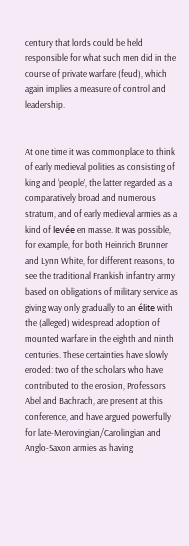century that lords could be held responsible for what such men did in the course of private warfare (feud), which again implies a measure of control and leadership.


At one time it was commonplace to think of early medieval polities as consisting of king and ‘people’, the latter regarded as a comparatively broad and numerous stratum, and of early medieval armies as a kind of levée en masse. It was possible, for example, for both Heinrich Brunner and Lynn White, for different reasons, to see the traditional Frankish infantry army based on obligations of military service as giving way only gradually to an élite with the (alleged) widespread adoption of mounted warfare in the eighth and ninth centuries. These certainties have slowly eroded: two of the scholars who have contributed to the erosion, Professors Abel and Bachrach, are present at this conference, and have argued powerfully for late-Merovingian/Carolingian and Anglo-Saxon armies as having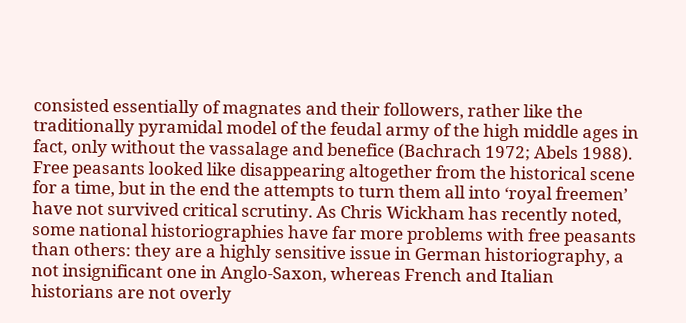consisted essentially of magnates and their followers, rather like the traditionally pyramidal model of the feudal army of the high middle ages in fact, only without the vassalage and benefice (Bachrach 1972; Abels 1988). Free peasants looked like disappearing altogether from the historical scene for a time, but in the end the attempts to turn them all into ‘royal freemen’ have not survived critical scrutiny. As Chris Wickham has recently noted, some national historiographies have far more problems with free peasants than others: they are a highly sensitive issue in German historiography, a not insignificant one in Anglo-Saxon, whereas French and Italian historians are not overly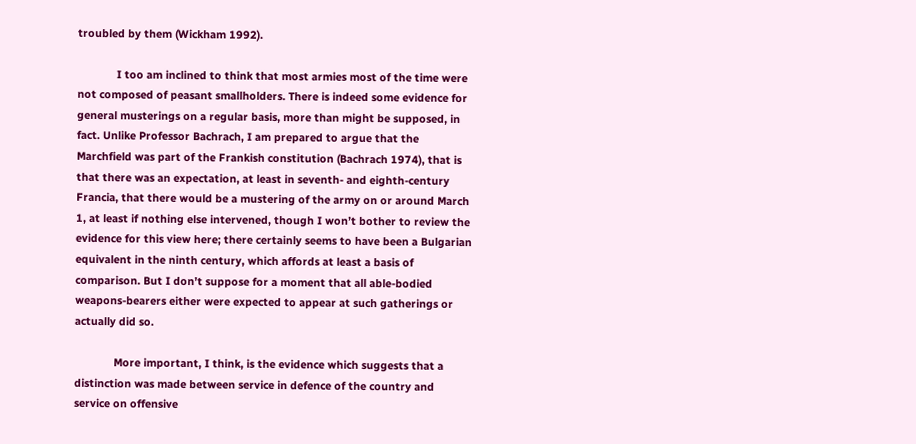troubled by them (Wickham 1992).

             I too am inclined to think that most armies most of the time were not composed of peasant smallholders. There is indeed some evidence for general musterings on a regular basis, more than might be supposed, in fact. Unlike Professor Bachrach, I am prepared to argue that the Marchfield was part of the Frankish constitution (Bachrach 1974), that is that there was an expectation, at least in seventh- and eighth-century Francia, that there would be a mustering of the army on or around March 1, at least if nothing else intervened, though I won’t bother to review the evidence for this view here; there certainly seems to have been a Bulgarian equivalent in the ninth century, which affords at least a basis of comparison. But I don’t suppose for a moment that all able-bodied weapons-bearers either were expected to appear at such gatherings or actually did so.

             More important, I think, is the evidence which suggests that a distinction was made between service in defence of the country and service on offensive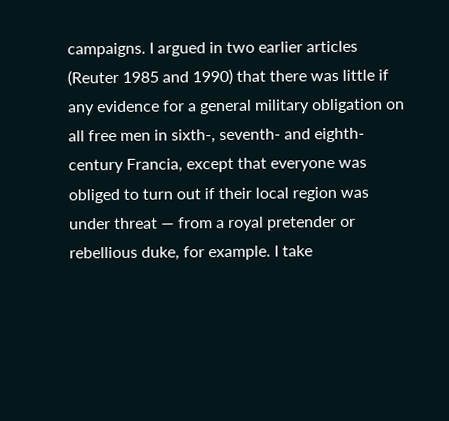campaigns. I argued in two earlier articles (Reuter 1985 and 1990) that there was little if any evidence for a general military obligation on all free men in sixth-, seventh- and eighth-century Francia, except that everyone was obliged to turn out if their local region was under threat — from a royal pretender or rebellious duke, for example. I take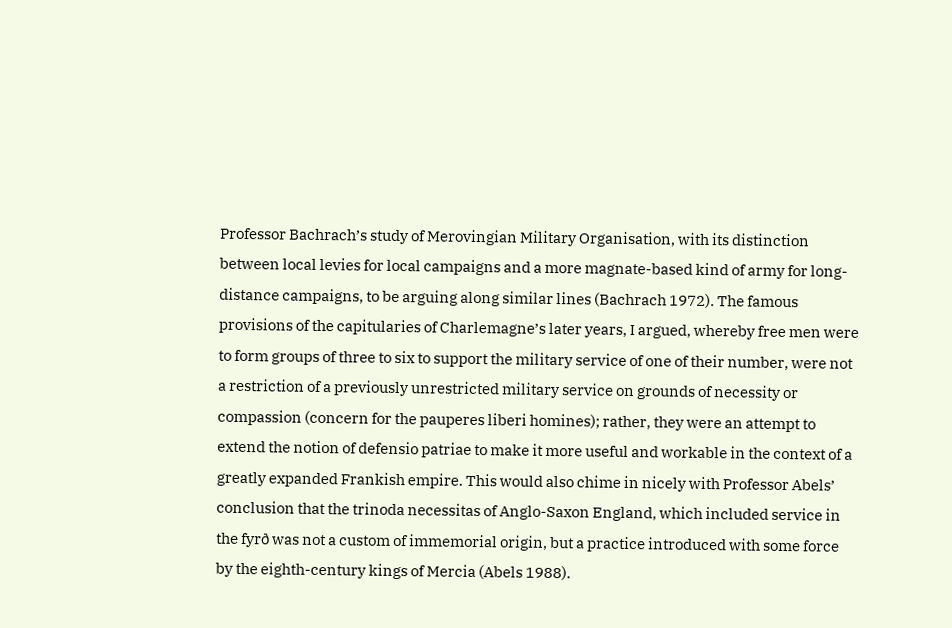Professor Bachrach’s study of Merovingian Military Organisation, with its distinction between local levies for local campaigns and a more magnate-based kind of army for long-distance campaigns, to be arguing along similar lines (Bachrach 1972). The famous provisions of the capitularies of Charlemagne’s later years, I argued, whereby free men were to form groups of three to six to support the military service of one of their number, were not a restriction of a previously unrestricted military service on grounds of necessity or compassion (concern for the pauperes liberi homines); rather, they were an attempt to extend the notion of defensio patriae to make it more useful and workable in the context of a greatly expanded Frankish empire. This would also chime in nicely with Professor Abels’ conclusion that the trinoda necessitas of Anglo-Saxon England, which included service in the fyrð was not a custom of immemorial origin, but a practice introduced with some force by the eighth-century kings of Mercia (Abels 1988).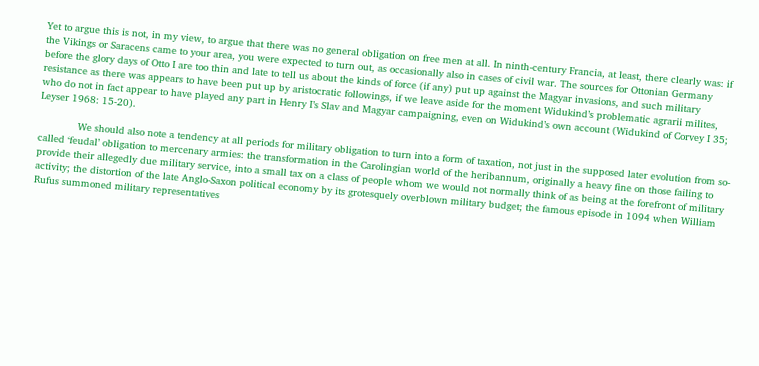Yet to argue this is not, in my view, to argue that there was no general obligation on free men at all. In ninth-century Francia, at least, there clearly was: if the Vikings or Saracens came to your area, you were expected to turn out, as occasionally also in cases of civil war. The sources for Ottonian Germany before the glory days of Otto I are too thin and late to tell us about the kinds of force (if any) put up against the Magyar invasions, and such military resistance as there was appears to have been put up by aristocratic followings, if we leave aside for the moment Widukind’s problematic agrarii milites, who do not in fact appear to have played any part in Henry I’s Slav and Magyar campaigning, even on Widukind’s own account (Widukind of Corvey I 35; Leyser 1968: 15-20).

             We should also note a tendency at all periods for military obligation to turn into a form of taxation, not just in the supposed later evolution from so-called ‘feudal’ obligation to mercenary armies: the transformation in the Carolingian world of the heribannum, originally a heavy fine on those failing to provide their allegedly due military service, into a small tax on a class of people whom we would not normally think of as being at the forefront of military activity; the distortion of the late Anglo-Saxon political economy by its grotesquely overblown military budget; the famous episode in 1094 when William Rufus summoned military representatives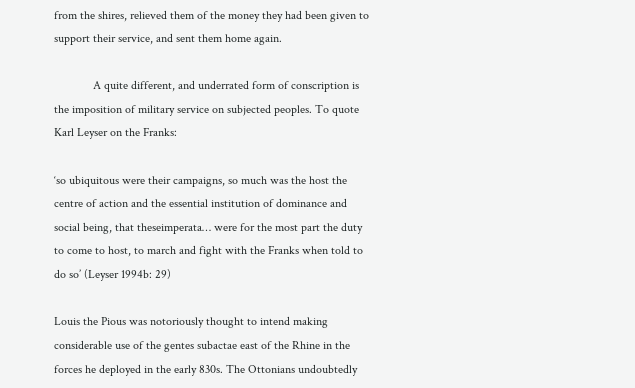from the shires, relieved them of the money they had been given to support their service, and sent them home again.

             A quite different, and underrated form of conscription is the imposition of military service on subjected peoples. To quote Karl Leyser on the Franks:

‘so ubiquitous were their campaigns, so much was the host the centre of action and the essential institution of dominance and social being, that theseimperata… were for the most part the duty to come to host, to march and fight with the Franks when told to do so’ (Leyser 1994b: 29)

Louis the Pious was notoriously thought to intend making considerable use of the gentes subactae east of the Rhine in the forces he deployed in the early 830s. The Ottonians undoubtedly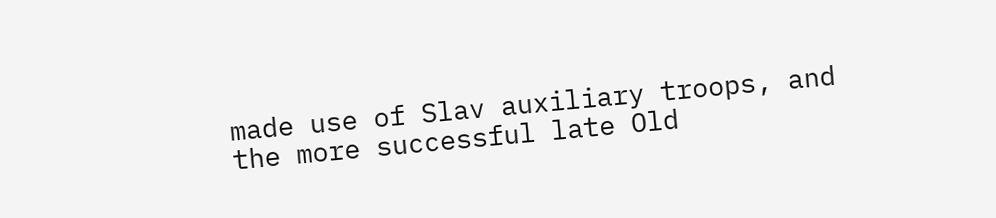made use of Slav auxiliary troops, and the more successful late Old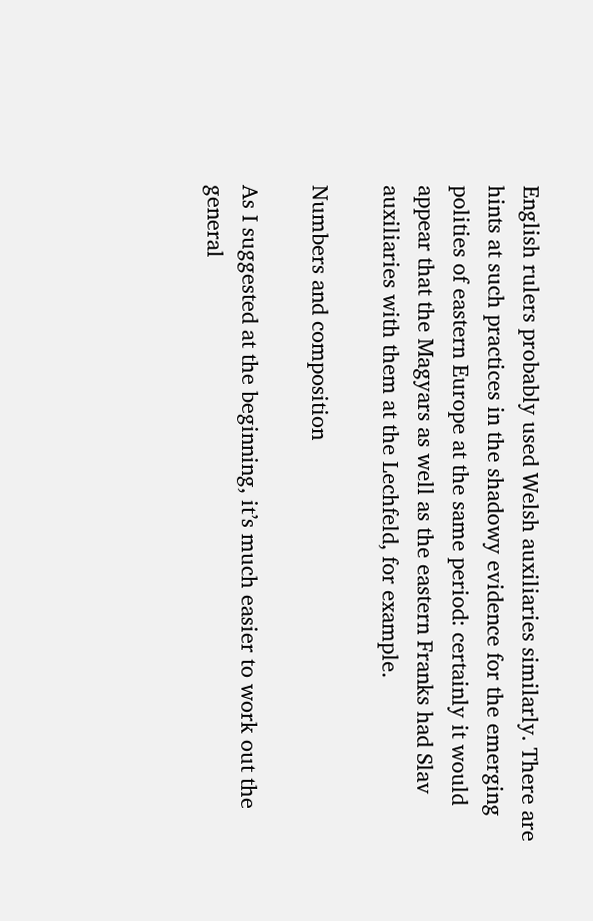English rulers probably used Welsh auxiliaries similarly. There are hints at such practices in the shadowy evidence for the emerging polities of eastern Europe at the same period: certainly it would appear that the Magyars as well as the eastern Franks had Slav auxiliaries with them at the Lechfeld, for example.

Numbers and composition

As I suggested at the beginning, it’s much easier to work out the general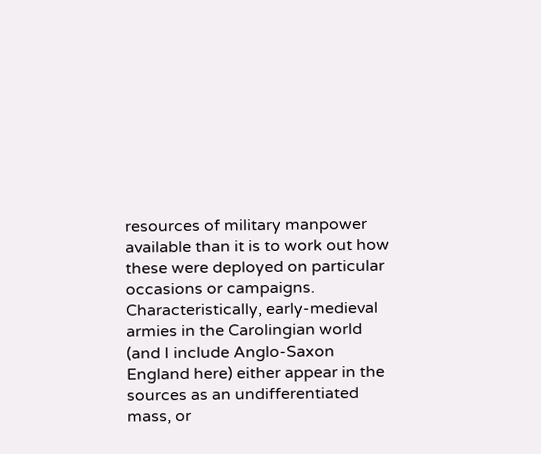resources of military manpower available than it is to work out how these were deployed on particular occasions or campaigns. Characteristically, early-medieval armies in the Carolingian world (and I include Anglo-Saxon England here) either appear in the sources as an undifferentiated mass, or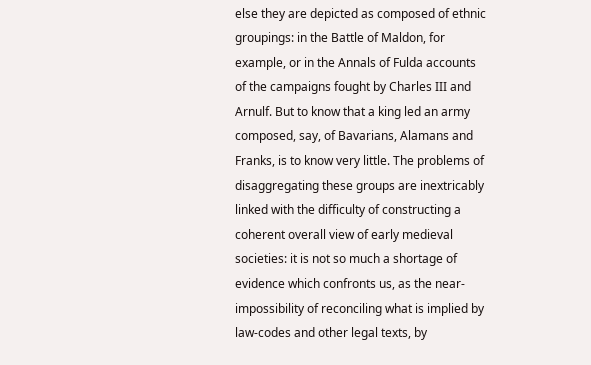else they are depicted as composed of ethnic groupings: in the Battle of Maldon, for example, or in the Annals of Fulda accounts of the campaigns fought by Charles III and Arnulf. But to know that a king led an army composed, say, of Bavarians, Alamans and Franks, is to know very little. The problems of disaggregating these groups are inextricably linked with the difficulty of constructing a coherent overall view of early medieval societies: it is not so much a shortage of evidence which confronts us, as the near-impossibility of reconciling what is implied by law-codes and other legal texts, by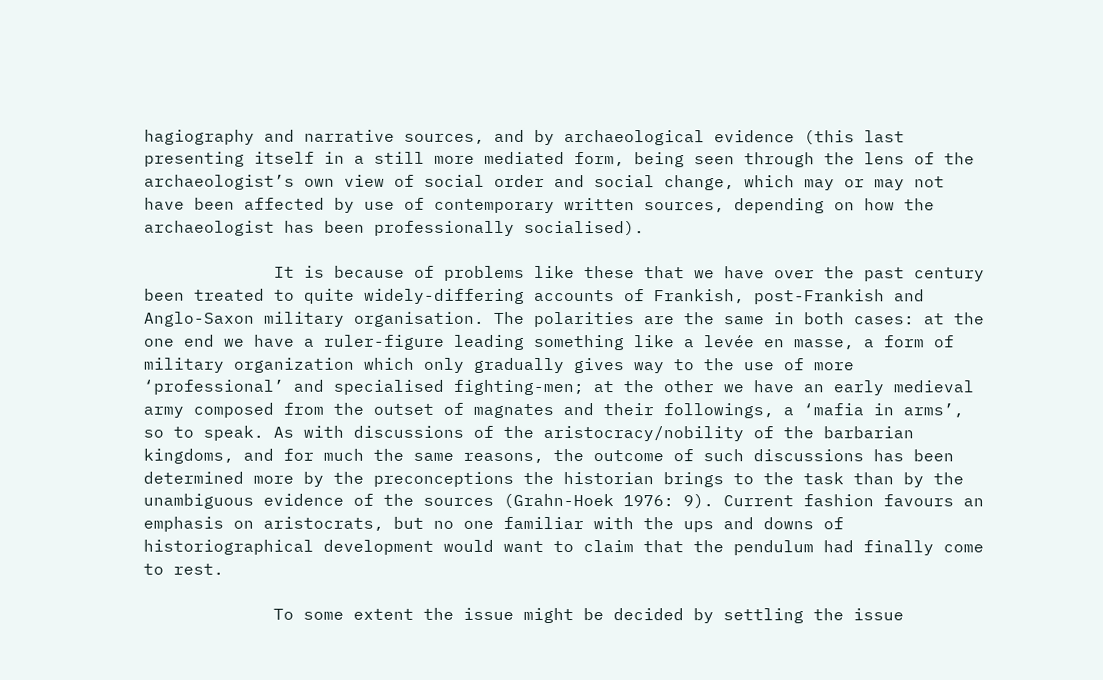hagiography and narrative sources, and by archaeological evidence (this last presenting itself in a still more mediated form, being seen through the lens of the archaeologist’s own view of social order and social change, which may or may not have been affected by use of contemporary written sources, depending on how the archaeologist has been professionally socialised).

             It is because of problems like these that we have over the past century been treated to quite widely-differing accounts of Frankish, post-Frankish and Anglo-Saxon military organisation. The polarities are the same in both cases: at the one end we have a ruler-figure leading something like a levée en masse, a form of military organization which only gradually gives way to the use of more ‘professional’ and specialised fighting-men; at the other we have an early medieval army composed from the outset of magnates and their followings, a ‘mafia in arms’, so to speak. As with discussions of the aristocracy/nobility of the barbarian kingdoms, and for much the same reasons, the outcome of such discussions has been determined more by the preconceptions the historian brings to the task than by the unambiguous evidence of the sources (Grahn-Hoek 1976: 9). Current fashion favours an emphasis on aristocrats, but no one familiar with the ups and downs of historiographical development would want to claim that the pendulum had finally come to rest.

             To some extent the issue might be decided by settling the issue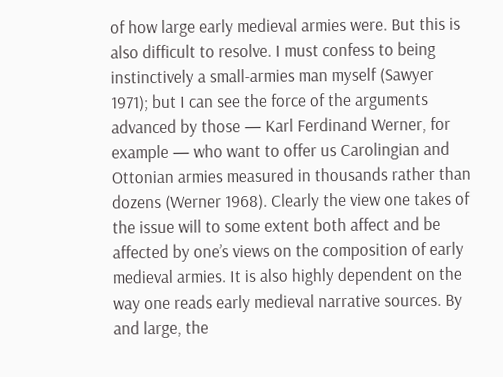of how large early medieval armies were. But this is also difficult to resolve. I must confess to being instinctively a small-armies man myself (Sawyer 1971); but I can see the force of the arguments advanced by those — Karl Ferdinand Werner, for example — who want to offer us Carolingian and Ottonian armies measured in thousands rather than dozens (Werner 1968). Clearly the view one takes of the issue will to some extent both affect and be affected by one’s views on the composition of early medieval armies. It is also highly dependent on the way one reads early medieval narrative sources. By and large, the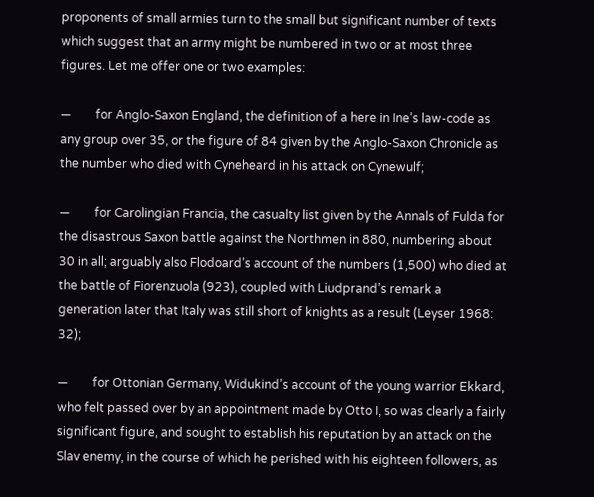proponents of small armies turn to the small but significant number of texts which suggest that an army might be numbered in two or at most three figures. Let me offer one or two examples:

—        for Anglo-Saxon England, the definition of a here in Ine’s law-code as any group over 35, or the figure of 84 given by the Anglo-Saxon Chronicle as the number who died with Cyneheard in his attack on Cynewulf;

—        for Carolingian Francia, the casualty list given by the Annals of Fulda for the disastrous Saxon battle against the Northmen in 880, numbering about 30 in all; arguably also Flodoard’s account of the numbers (1,500) who died at the battle of Fiorenzuola (923), coupled with Liudprand’s remark a generation later that Italy was still short of knights as a result (Leyser 1968: 32);

—        for Ottonian Germany, Widukind’s account of the young warrior Ekkard, who felt passed over by an appointment made by Otto I, so was clearly a fairly significant figure, and sought to establish his reputation by an attack on the Slav enemy, in the course of which he perished with his eighteen followers, as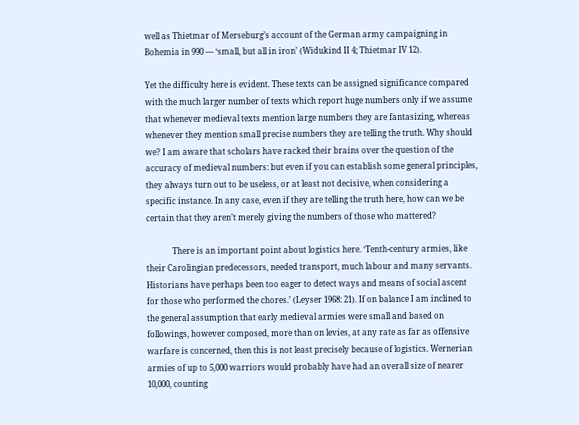well as Thietmar of Merseburg’s account of the German army campaigning in Bohemia in 990 — ‘small, but all in iron’ (Widukind II 4; Thietmar IV 12).

Yet the difficulty here is evident. These texts can be assigned significance compared with the much larger number of texts which report huge numbers only if we assume that whenever medieval texts mention large numbers they are fantasizing, whereas whenever they mention small precise numbers they are telling the truth. Why should we? I am aware that scholars have racked their brains over the question of the accuracy of medieval numbers: but even if you can establish some general principles, they always turn out to be useless, or at least not decisive, when considering a specific instance. In any case, even if they are telling the truth here, how can we be certain that they aren’t merely giving the numbers of those who mattered?

             There is an important point about logistics here. ‘Tenth-century armies, like their Carolingian predecessors, needed transport, much labour and many servants. Historians have perhaps been too eager to detect ways and means of social ascent for those who performed the chores.’ (Leyser 1968: 21). If on balance I am inclined to the general assumption that early medieval armies were small and based on followings, however composed, more than on levies, at any rate as far as offensive warfare is concerned, then this is not least precisely because of logistics. Wernerian armies of up to 5,000 warriors would probably have had an overall size of nearer 10,000, counting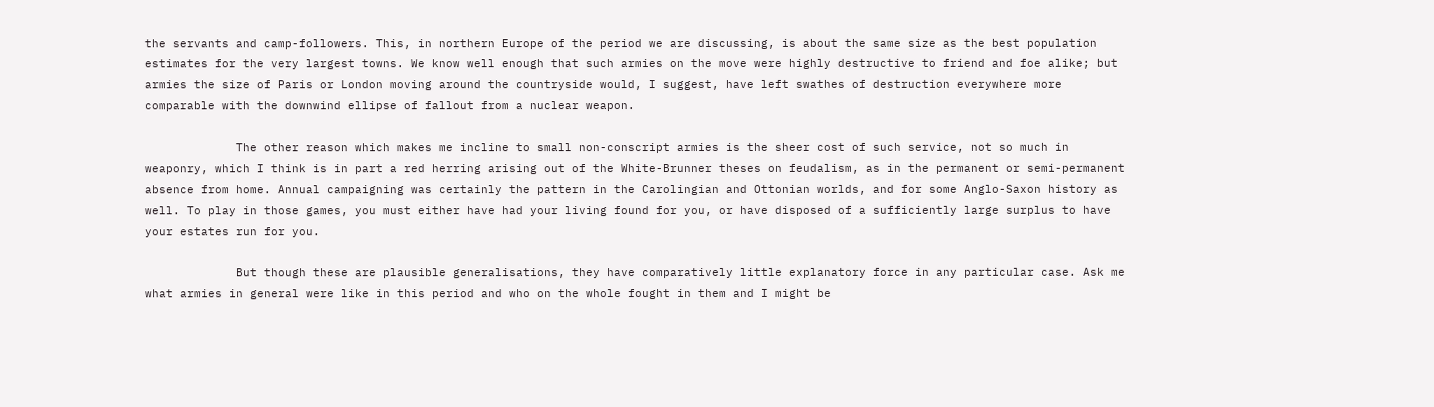the servants and camp-followers. This, in northern Europe of the period we are discussing, is about the same size as the best population estimates for the very largest towns. We know well enough that such armies on the move were highly destructive to friend and foe alike; but armies the size of Paris or London moving around the countryside would, I suggest, have left swathes of destruction everywhere more comparable with the downwind ellipse of fallout from a nuclear weapon.

             The other reason which makes me incline to small non-conscript armies is the sheer cost of such service, not so much in weaponry, which I think is in part a red herring arising out of the White-Brunner theses on feudalism, as in the permanent or semi-permanent absence from home. Annual campaigning was certainly the pattern in the Carolingian and Ottonian worlds, and for some Anglo-Saxon history as well. To play in those games, you must either have had your living found for you, or have disposed of a sufficiently large surplus to have your estates run for you.

             But though these are plausible generalisations, they have comparatively little explanatory force in any particular case. Ask me what armies in general were like in this period and who on the whole fought in them and I might be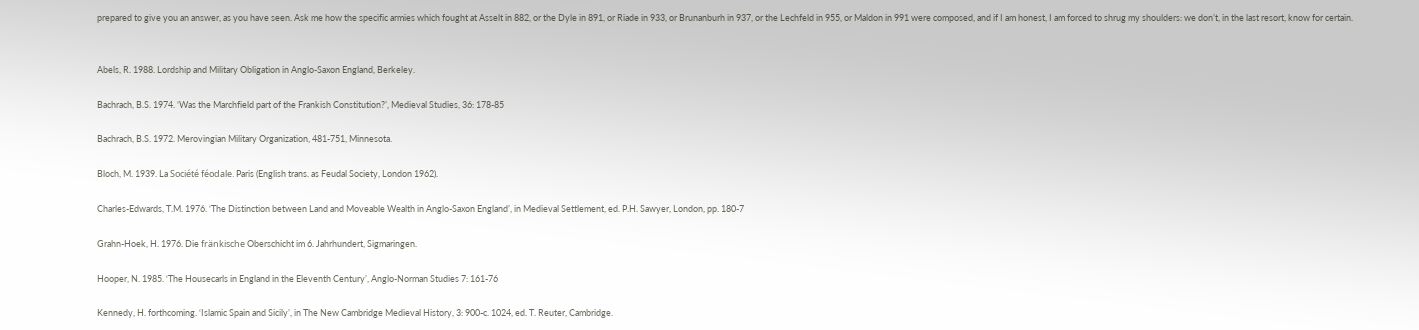prepared to give you an answer, as you have seen. Ask me how the specific armies which fought at Asselt in 882, or the Dyle in 891, or Riade in 933, or Brunanburh in 937, or the Lechfeld in 955, or Maldon in 991 were composed, and if I am honest, I am forced to shrug my shoulders: we don’t, in the last resort, know for certain.


Abels, R. 1988. Lordship and Military Obligation in Anglo-Saxon England, Berkeley.

Bachrach, B.S. 1974. ‘Was the Marchfield part of the Frankish Constitution?’, Medieval Studies, 36: 178-85

Bachrach, B.S. 1972. Merovingian Military Organization, 481-751, Minnesota.

Bloch, M. 1939. La Société féodale. Paris (English trans. as Feudal Society, London 1962).

Charles-Edwards, T.M. 1976. ‘The Distinction between Land and Moveable Wealth in Anglo-Saxon England’, in Medieval Settlement, ed. P.H. Sawyer, London, pp. 180-7

Grahn-Hoek, H. 1976. Die fränkische Oberschicht im 6. Jahrhundert, Sigmaringen.

Hooper, N. 1985. ‘The Housecarls in England in the Eleventh Century’, Anglo-Norman Studies 7: 161-76

Kennedy, H. forthcoming. ‘Islamic Spain and Sicily’, in The New Cambridge Medieval History, 3: 900-c. 1024, ed. T. Reuter, Cambridge.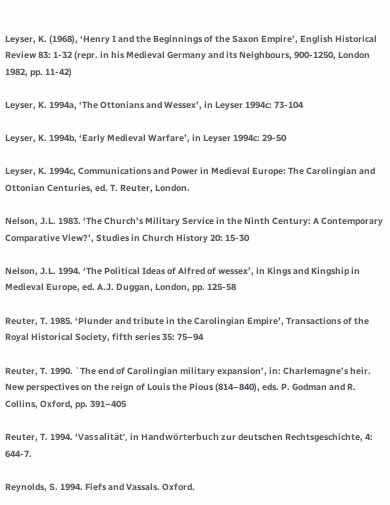Leyser, K. (1968), ‘Henry I and the Beginnings of the Saxon Empire’, English Historical Review 83: 1-32 (repr. in his Medieval Germany and its Neighbours, 900-1250, London 1982, pp. 11-42)

Leyser, K. 1994a, ‘The Ottonians and Wessex’, in Leyser 1994c: 73-104

Leyser, K. 1994b, ‘Early Medieval Warfare’, in Leyser 1994c: 29-50

Leyser, K. 1994c, Communications and Power in Medieval Europe: The Carolingian and Ottonian Centuries, ed. T. Reuter, London.

Nelson, J.L. 1983. ‘The Church’s Military Service in the Ninth Century: A Contemporary Comparative View?’, Studies in Church History 20: 15-30

Nelson, J.L. 1994. ‘The Political Ideas of Alfred of wessex’, in Kings and Kingship in Medieval Europe, ed. A.J. Duggan, London, pp. 125-58

Reuter, T. 1985. ‘Plunder and tribute in the Carolingian Empire’, Transactions of the Royal Historical Society, fifth series 35: 75–94

Reuter, T. 1990. `The end of Carolingian military expansion’, in: Charlemagne’s heir. New perspectives on the reign of Louis the Pious (814–840), eds. P. Godman and R. Collins, Oxford, pp. 391–405

Reuter, T. 1994. ‘Vassalität’, in Handwörterbuch zur deutschen Rechtsgeschichte, 4: 644-7.

Reynolds, S. 1994. Fiefs and Vassals. Oxford.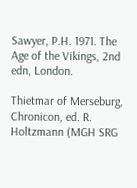Sawyer, P.H. 1971. The Age of the Vikings, 2nd edn, London.

Thietmar of Merseburg, Chronicon, ed. R. Holtzmann (MGH SRG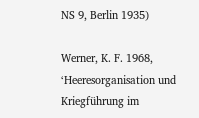NS 9, Berlin 1935)

Werner, K. F. 1968, ‘Heeresorganisation und Kriegführung im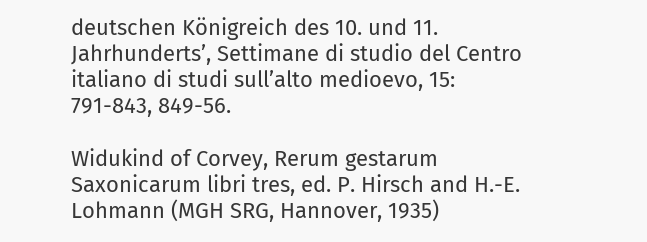deutschen Königreich des 10. und 11. Jahrhunderts’, Settimane di studio del Centro italiano di studi sull’alto medioevo, 15: 791-843, 849-56.

Widukind of Corvey, Rerum gestarum Saxonicarum libri tres, ed. P. Hirsch and H.-E. Lohmann (MGH SRG, Hannover, 1935)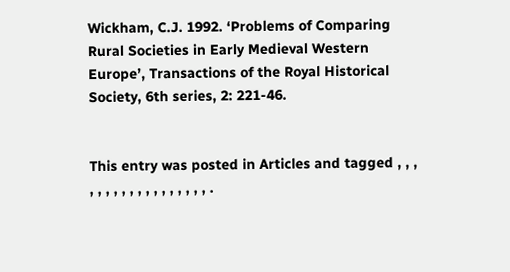Wickham, C.J. 1992. ‘Problems of Comparing Rural Societies in Early Medieval Western Europe’, Transactions of the Royal Historical Society, 6th series, 2: 221-46.


This entry was posted in Articles and tagged , , , , , , , , , , , , , , , , , , .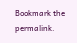Bookmark the permalink.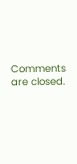Comments are closed.